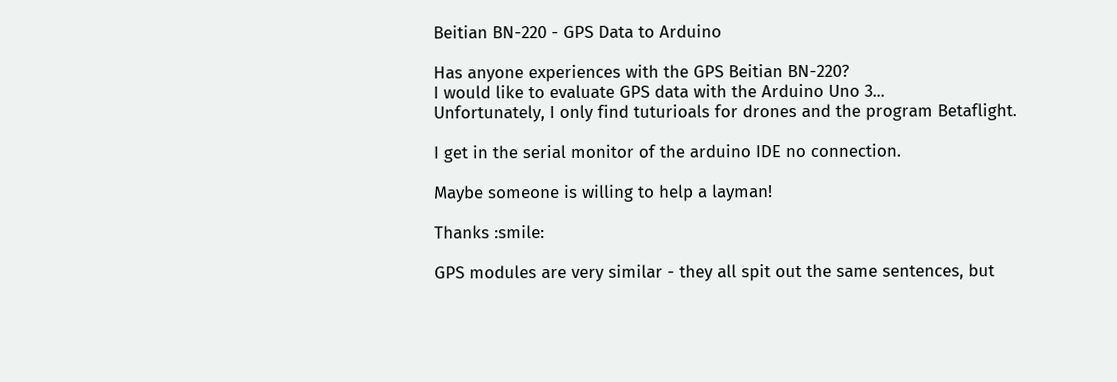Beitian BN-220 - GPS Data to Arduino

Has anyone experiences with the GPS Beitian BN-220?
I would like to evaluate GPS data with the Arduino Uno 3...
Unfortunately, I only find tuturioals for drones and the program Betaflight.

I get in the serial monitor of the arduino IDE no connection.

Maybe someone is willing to help a layman!

Thanks :smile:

GPS modules are very similar - they all spit out the same sentences, but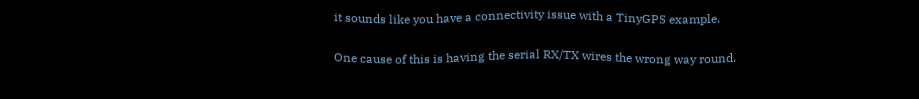it sounds like you have a connectivity issue with a TinyGPS example.

One cause of this is having the serial RX/TX wires the wrong way round.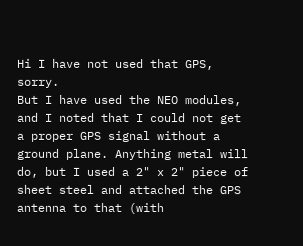Hi I have not used that GPS, sorry.
But I have used the NEO modules, and I noted that I could not get a proper GPS signal without a ground plane. Anything metal will do, but I used a 2" x 2" piece of sheet steel and attached the GPS antenna to that (with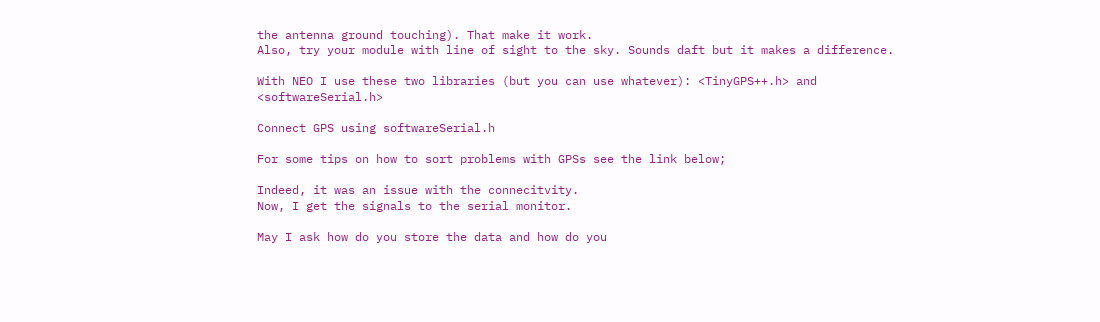the antenna ground touching). That make it work.
Also, try your module with line of sight to the sky. Sounds daft but it makes a difference.

With NEO I use these two libraries (but you can use whatever): <TinyGPS++.h> and <softwareSerial.h>

Connect GPS using softwareSerial.h

For some tips on how to sort problems with GPSs see the link below;

Indeed, it was an issue with the connecitvity.
Now, I get the signals to the serial monitor.

May I ask how do you store the data and how do you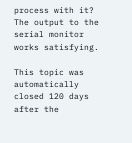process with it?
The output to the serial monitor works satisfying.

This topic was automatically closed 120 days after the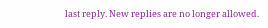last reply. New replies are no longer allowed.